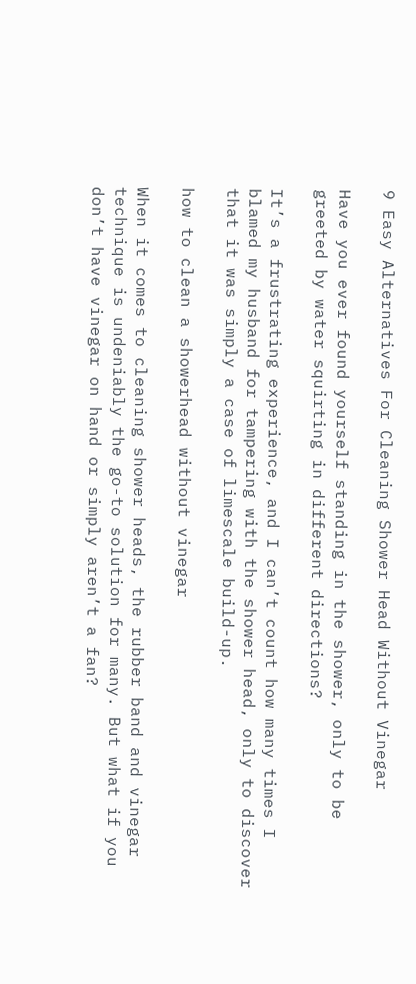9 Easy Alternatives For Cleaning Shower Head Without Vinegar

Have you ever found yourself standing in the shower, only to be greeted by water squirting in different directions?

It’s a frustrating experience, and I can’t count how many times I blamed my husband for tampering with the shower head, only to discover that it was simply a case of limescale build-up.

how to clean a showerhead without vinegar

When it comes to cleaning shower heads, the rubber band and vinegar technique is undeniably the go-to solution for many. But what if you don’t have vinegar on hand or simply aren’t a fan?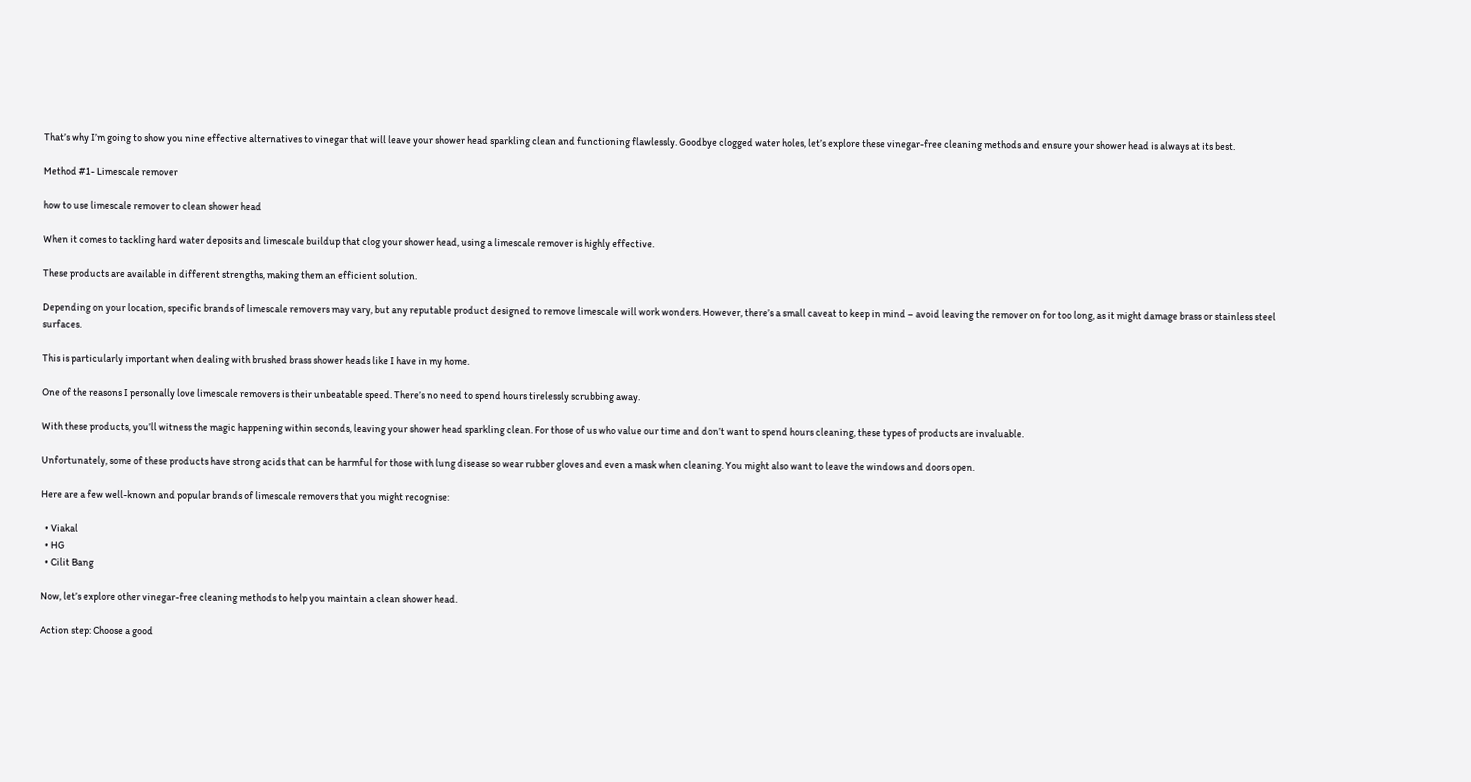That’s why I’m going to show you nine effective alternatives to vinegar that will leave your shower head sparkling clean and functioning flawlessly. Goodbye clogged water holes, let’s explore these vinegar-free cleaning methods and ensure your shower head is always at its best.

Method #1- Limescale remover

how to use limescale remover to clean shower head

When it comes to tackling hard water deposits and limescale buildup that clog your shower head, using a limescale remover is highly effective.

These products are available in different strengths, making them an efficient solution.

Depending on your location, specific brands of limescale removers may vary, but any reputable product designed to remove limescale will work wonders. However, there’s a small caveat to keep in mind – avoid leaving the remover on for too long, as it might damage brass or stainless steel surfaces.

This is particularly important when dealing with brushed brass shower heads like I have in my home.

One of the reasons I personally love limescale removers is their unbeatable speed. There’s no need to spend hours tirelessly scrubbing away.

With these products, you’ll witness the magic happening within seconds, leaving your shower head sparkling clean. For those of us who value our time and don’t want to spend hours cleaning, these types of products are invaluable.

Unfortunately, some of these products have strong acids that can be harmful for those with lung disease so wear rubber gloves and even a mask when cleaning. You might also want to leave the windows and doors open.

Here are a few well-known and popular brands of limescale removers that you might recognise:

  • Viakal
  • HG
  • Cilit Bang

Now, let’s explore other vinegar-free cleaning methods to help you maintain a clean shower head.

Action step: Choose a good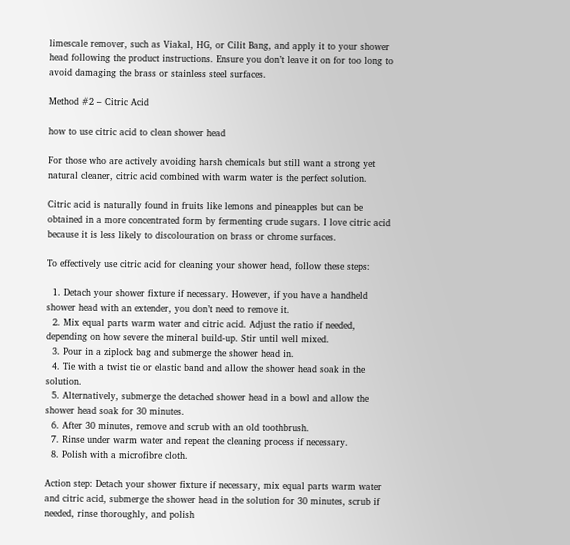limescale remover, such as Viakal, HG, or Cilit Bang, and apply it to your shower head following the product instructions. Ensure you don’t leave it on for too long to avoid damaging the brass or stainless steel surfaces.

Method #2 – Citric Acid

how to use citric acid to clean shower head

For those who are actively avoiding harsh chemicals but still want a strong yet natural cleaner, citric acid combined with warm water is the perfect solution.

Citric acid is naturally found in fruits like lemons and pineapples but can be obtained in a more concentrated form by fermenting crude sugars. I love citric acid because it is less likely to discolouration on brass or chrome surfaces.

To effectively use citric acid for cleaning your shower head, follow these steps:

  1. Detach your shower fixture if necessary. However, if you have a handheld shower head with an extender, you don’t need to remove it.
  2. Mix equal parts warm water and citric acid. Adjust the ratio if needed, depending on how severe the mineral build-up. Stir until well mixed.
  3. Pour in a ziplock bag and submerge the shower head in.
  4. Tie with a twist tie or elastic band and allow the shower head soak in the solution.
  5. Alternatively, submerge the detached shower head in a bowl and allow the shower head soak for 30 minutes.
  6. After 30 minutes, remove and scrub with an old toothbrush.
  7. Rinse under warm water and repeat the cleaning process if necessary.
  8. Polish with a microfibre cloth.

Action step: Detach your shower fixture if necessary, mix equal parts warm water and citric acid, submerge the shower head in the solution for 30 minutes, scrub if needed, rinse thoroughly, and polish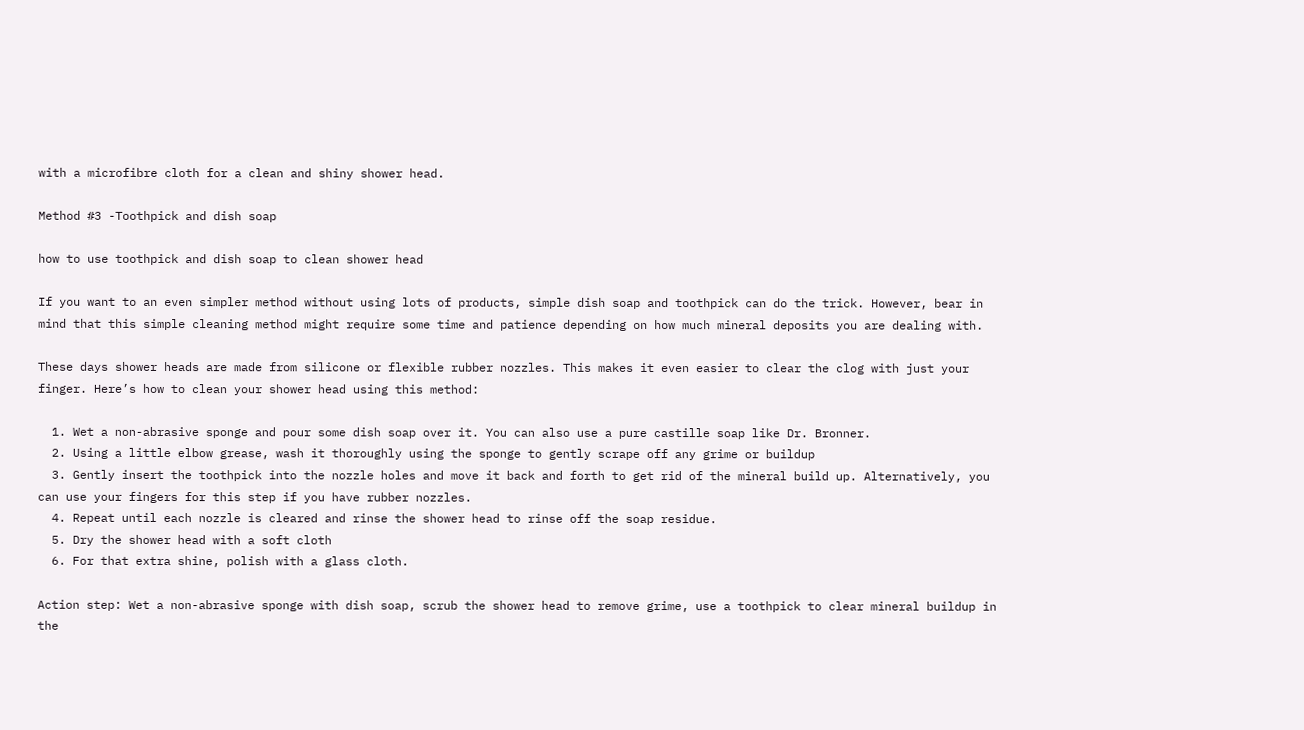with a microfibre cloth for a clean and shiny shower head.

Method #3 -Toothpick and dish soap

how to use toothpick and dish soap to clean shower head

If you want to an even simpler method without using lots of products, simple dish soap and toothpick can do the trick. However, bear in mind that this simple cleaning method might require some time and patience depending on how much mineral deposits you are dealing with.

These days shower heads are made from silicone or flexible rubber nozzles. This makes it even easier to clear the clog with just your finger. Here’s how to clean your shower head using this method:

  1. Wet a non-abrasive sponge and pour some dish soap over it. You can also use a pure castille soap like Dr. Bronner.
  2. Using a little elbow grease, wash it thoroughly using the sponge to gently scrape off any grime or buildup
  3. Gently insert the toothpick into the nozzle holes and move it back and forth to get rid of the mineral build up. Alternatively, you can use your fingers for this step if you have rubber nozzles.
  4. Repeat until each nozzle is cleared and rinse the shower head to rinse off the soap residue.
  5. Dry the shower head with a soft cloth
  6. For that extra shine, polish with a glass cloth.

Action step: Wet a non-abrasive sponge with dish soap, scrub the shower head to remove grime, use a toothpick to clear mineral buildup in the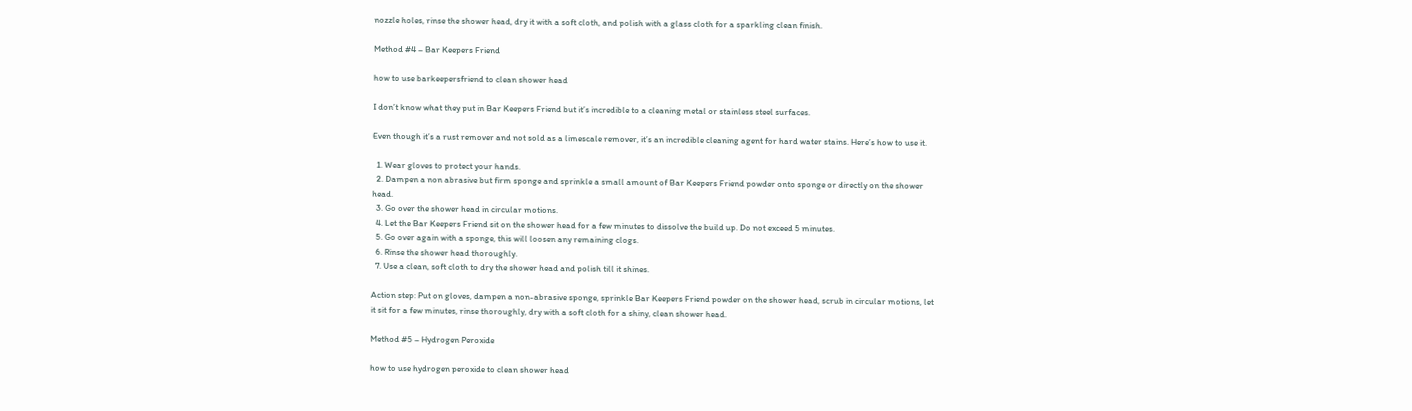nozzle holes, rinse the shower head, dry it with a soft cloth, and polish with a glass cloth for a sparkling clean finish.

Method #4 – Bar Keepers Friend

how to use barkeepersfriend to clean shower head

I don’t know what they put in Bar Keepers Friend but it’s incredible to a cleaning metal or stainless steel surfaces.

Even though it’s a rust remover and not sold as a limescale remover, it’s an incredible cleaning agent for hard water stains. Here’s how to use it.

  1. Wear gloves to protect your hands.
  2. Dampen a non abrasive but firm sponge and sprinkle a small amount of Bar Keepers Friend powder onto sponge or directly on the shower head.
  3. Go over the shower head in circular motions.
  4. Let the Bar Keepers Friend sit on the shower head for a few minutes to dissolve the build up. Do not exceed 5 minutes.
  5. Go over again with a sponge, this will loosen any remaining clogs.
  6. Rinse the shower head thoroughly.
  7. Use a clean, soft cloth to dry the shower head and polish till it shines.

Action step: Put on gloves, dampen a non-abrasive sponge, sprinkle Bar Keepers Friend powder on the shower head, scrub in circular motions, let it sit for a few minutes, rinse thoroughly, dry with a soft cloth for a shiny, clean shower head.

Method #5 – Hydrogen Peroxide

how to use hydrogen peroxide to clean shower head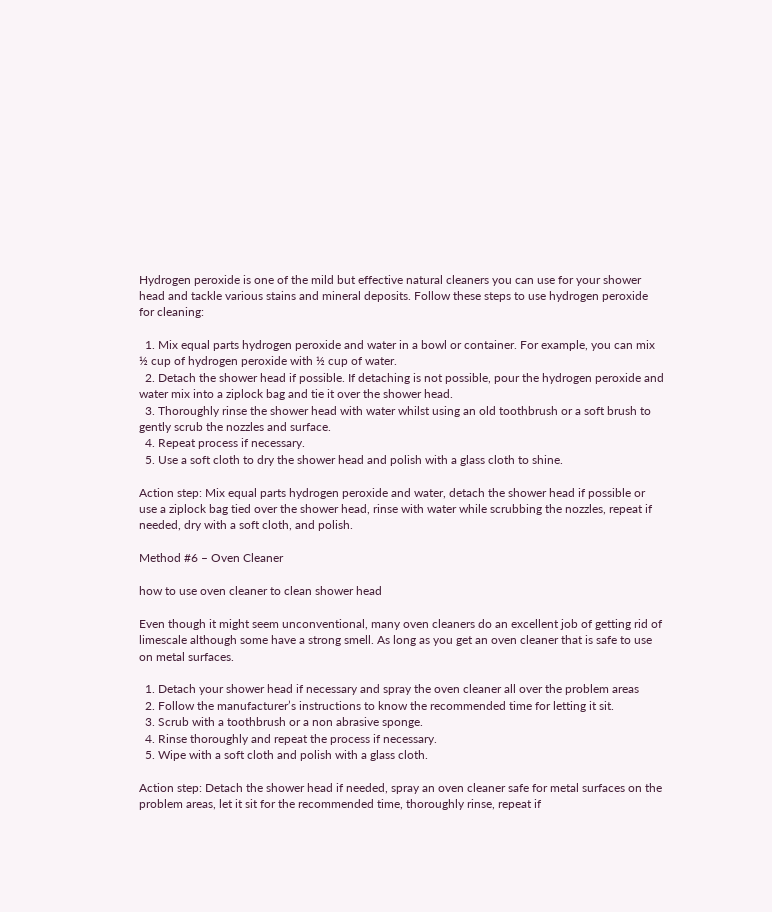Hydrogen peroxide is one of the mild but effective natural cleaners you can use for your shower head and tackle various stains and mineral deposits. Follow these steps to use hydrogen peroxide for cleaning:

  1. Mix equal parts hydrogen peroxide and water in a bowl or container. For example, you can mix ½ cup of hydrogen peroxide with ½ cup of water.
  2. Detach the shower head if possible. If detaching is not possible, pour the hydrogen peroxide and water mix into a ziplock bag and tie it over the shower head.
  3. Thoroughly rinse the shower head with water whilst using an old toothbrush or a soft brush to gently scrub the nozzles and surface.
  4. Repeat process if necessary.
  5. Use a soft cloth to dry the shower head and polish with a glass cloth to shine.

Action step: Mix equal parts hydrogen peroxide and water, detach the shower head if possible or use a ziplock bag tied over the shower head, rinse with water while scrubbing the nozzles, repeat if needed, dry with a soft cloth, and polish.

Method #6 – Oven Cleaner

how to use oven cleaner to clean shower head

Even though it might seem unconventional, many oven cleaners do an excellent job of getting rid of limescale although some have a strong smell. As long as you get an oven cleaner that is safe to use on metal surfaces.

  1. Detach your shower head if necessary and spray the oven cleaner all over the problem areas
  2. Follow the manufacturer’s instructions to know the recommended time for letting it sit.
  3. Scrub with a toothbrush or a non abrasive sponge.
  4. Rinse thoroughly and repeat the process if necessary.
  5. Wipe with a soft cloth and polish with a glass cloth.

Action step: Detach the shower head if needed, spray an oven cleaner safe for metal surfaces on the problem areas, let it sit for the recommended time, thoroughly rinse, repeat if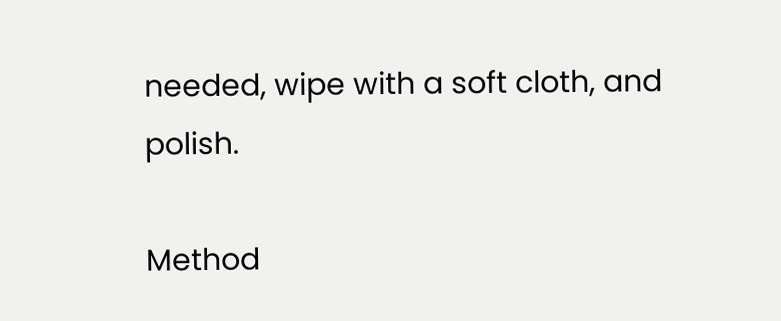needed, wipe with a soft cloth, and polish.

Method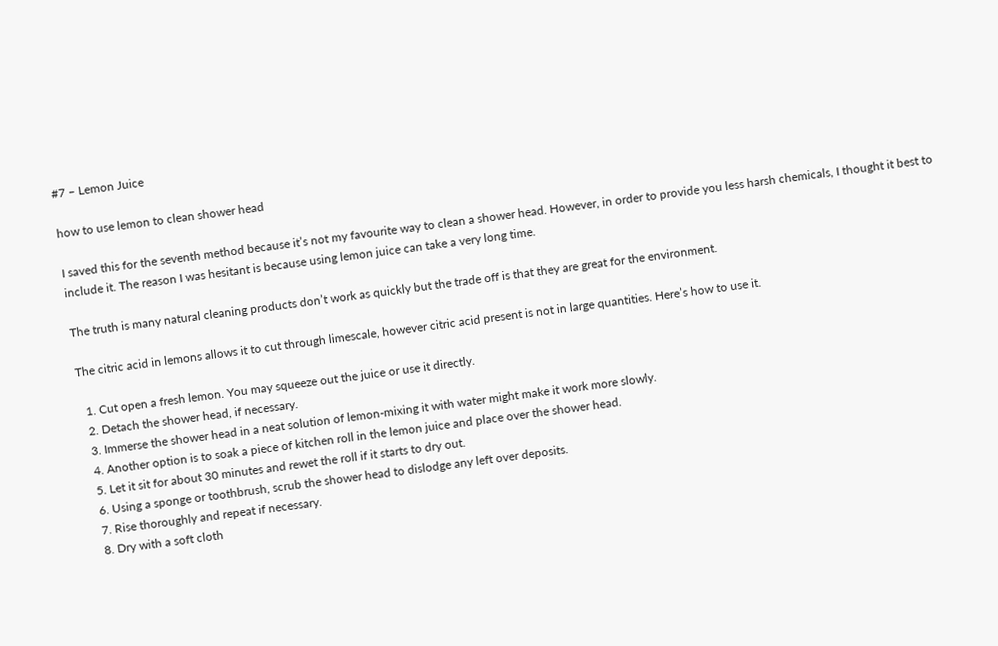#7 – Lemon Juice

how to use lemon to clean shower head

I saved this for the seventh method because it’s not my favourite way to clean a shower head. However, in order to provide you less harsh chemicals, I thought it best to include it. The reason I was hesitant is because using lemon juice can take a very long time.

The truth is many natural cleaning products don’t work as quickly but the trade off is that they are great for the environment.

The citric acid in lemons allows it to cut through limescale, however citric acid present is not in large quantities. Here’s how to use it.

  1. Cut open a fresh lemon. You may squeeze out the juice or use it directly.
  2. Detach the shower head, if necessary.
  3. Immerse the shower head in a neat solution of lemon-mixing it with water might make it work more slowly.
  4. Another option is to soak a piece of kitchen roll in the lemon juice and place over the shower head.
  5. Let it sit for about 30 minutes and rewet the roll if it starts to dry out.
  6. Using a sponge or toothbrush, scrub the shower head to dislodge any left over deposits.
  7. Rise thoroughly and repeat if necessary.
  8. Dry with a soft cloth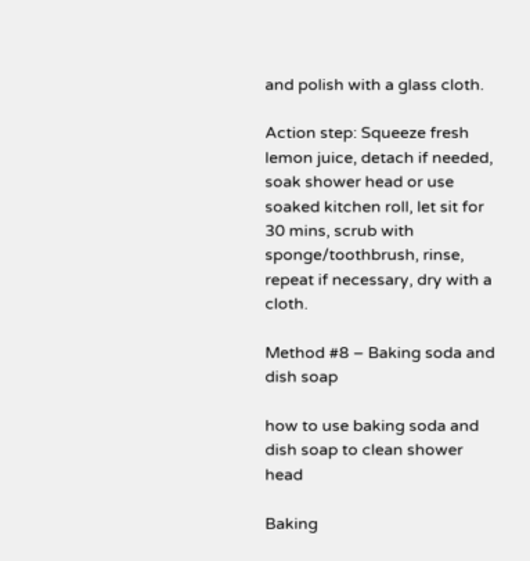and polish with a glass cloth.

Action step: Squeeze fresh lemon juice, detach if needed, soak shower head or use soaked kitchen roll, let sit for 30 mins, scrub with sponge/toothbrush, rinse, repeat if necessary, dry with a cloth.

Method #8 – Baking soda and dish soap

how to use baking soda and dish soap to clean shower head

Baking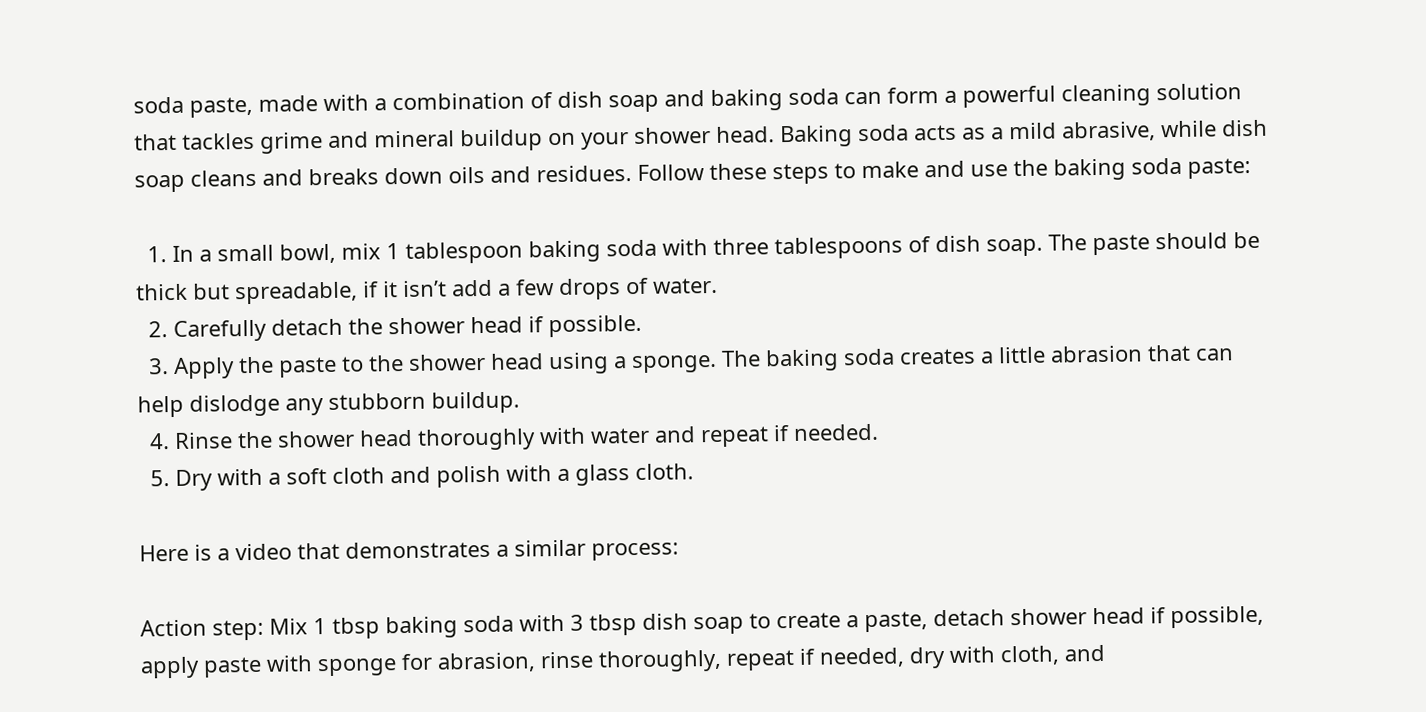soda paste, made with a combination of dish soap and baking soda can form a powerful cleaning solution that tackles grime and mineral buildup on your shower head. Baking soda acts as a mild abrasive, while dish soap cleans and breaks down oils and residues. Follow these steps to make and use the baking soda paste:

  1. In a small bowl, mix 1 tablespoon baking soda with three tablespoons of dish soap. The paste should be thick but spreadable, if it isn’t add a few drops of water.
  2. Carefully detach the shower head if possible.
  3. Apply the paste to the shower head using a sponge. The baking soda creates a little abrasion that can help dislodge any stubborn buildup.
  4. Rinse the shower head thoroughly with water and repeat if needed.
  5. Dry with a soft cloth and polish with a glass cloth.

Here is a video that demonstrates a similar process:

Action step: Mix 1 tbsp baking soda with 3 tbsp dish soap to create a paste, detach shower head if possible, apply paste with sponge for abrasion, rinse thoroughly, repeat if needed, dry with cloth, and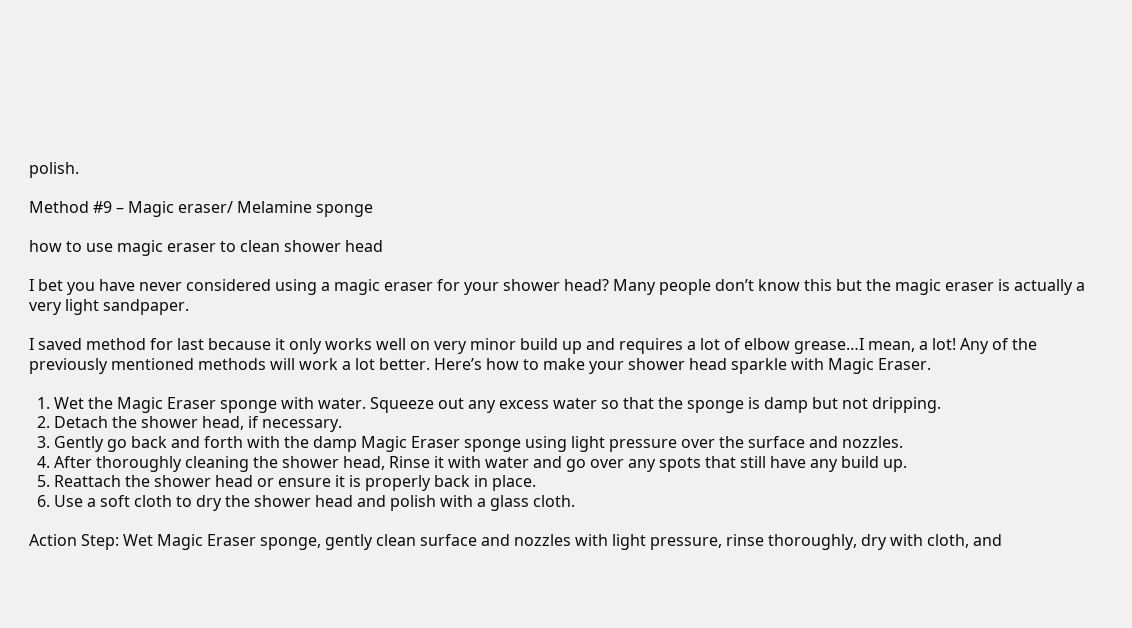polish.

Method #9 – Magic eraser/ Melamine sponge

how to use magic eraser to clean shower head

I bet you have never considered using a magic eraser for your shower head? Many people don’t know this but the magic eraser is actually a very light sandpaper.

I saved method for last because it only works well on very minor build up and requires a lot of elbow grease…I mean, a lot! Any of the previously mentioned methods will work a lot better. Here’s how to make your shower head sparkle with Magic Eraser.

  1. Wet the Magic Eraser sponge with water. Squeeze out any excess water so that the sponge is damp but not dripping.
  2. Detach the shower head, if necessary.
  3. Gently go back and forth with the damp Magic Eraser sponge using light pressure over the surface and nozzles.
  4. After thoroughly cleaning the shower head, Rinse it with water and go over any spots that still have any build up.
  5. Reattach the shower head or ensure it is properly back in place.
  6. Use a soft cloth to dry the shower head and polish with a glass cloth.

Action Step: Wet Magic Eraser sponge, gently clean surface and nozzles with light pressure, rinse thoroughly, dry with cloth, and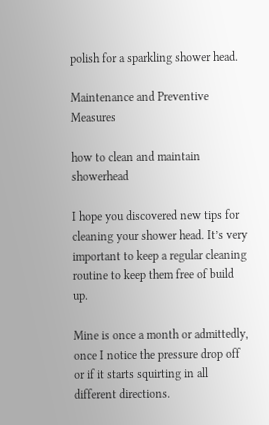polish for a sparkling shower head.

Maintenance and Preventive Measures

how to clean and maintain showerhead

I hope you discovered new tips for cleaning your shower head. It’s very important to keep a regular cleaning routine to keep them free of build up.

Mine is once a month or admittedly, once I notice the pressure drop off or if it starts squirting in all different directions.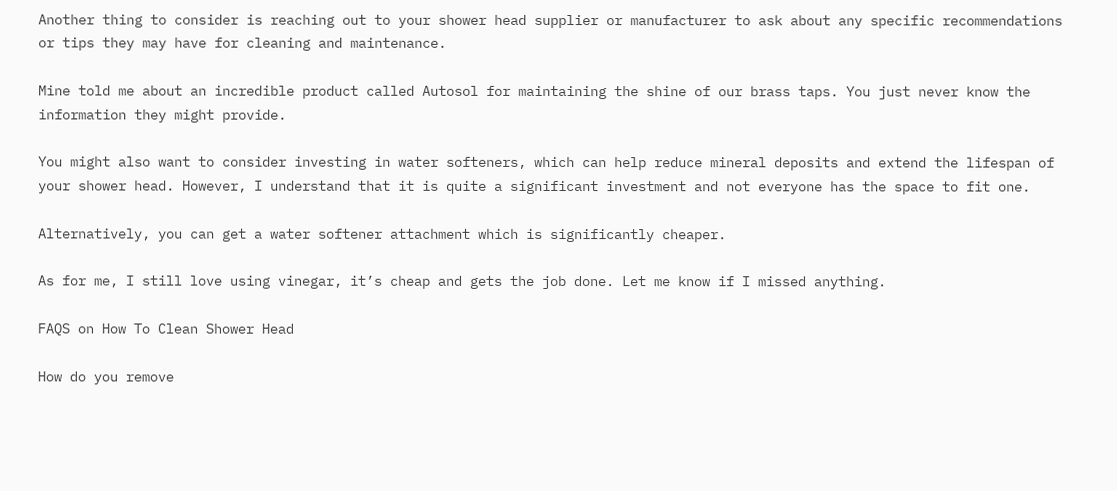Another thing to consider is reaching out to your shower head supplier or manufacturer to ask about any specific recommendations or tips they may have for cleaning and maintenance.

Mine told me about an incredible product called Autosol for maintaining the shine of our brass taps. You just never know the information they might provide.

You might also want to consider investing in water softeners, which can help reduce mineral deposits and extend the lifespan of your shower head. However, I understand that it is quite a significant investment and not everyone has the space to fit one.

Alternatively, you can get a water softener attachment which is significantly cheaper.

As for me, I still love using vinegar, it’s cheap and gets the job done. Let me know if I missed anything.

FAQS on How To Clean Shower Head

How do you remove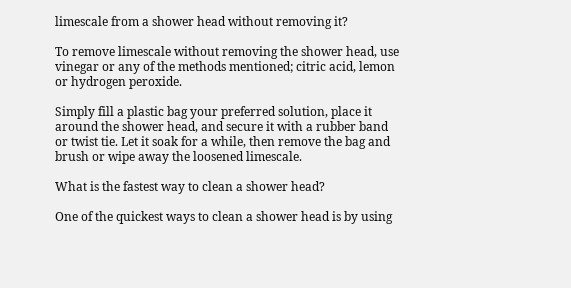limescale from a shower head without removing it?

To remove limescale without removing the shower head, use vinegar or any of the methods mentioned; citric acid, lemon or hydrogen peroxide.

Simply fill a plastic bag your preferred solution, place it around the shower head, and secure it with a rubber band or twist tie. Let it soak for a while, then remove the bag and brush or wipe away the loosened limescale.

What is the fastest way to clean a shower head?

One of the quickest ways to clean a shower head is by using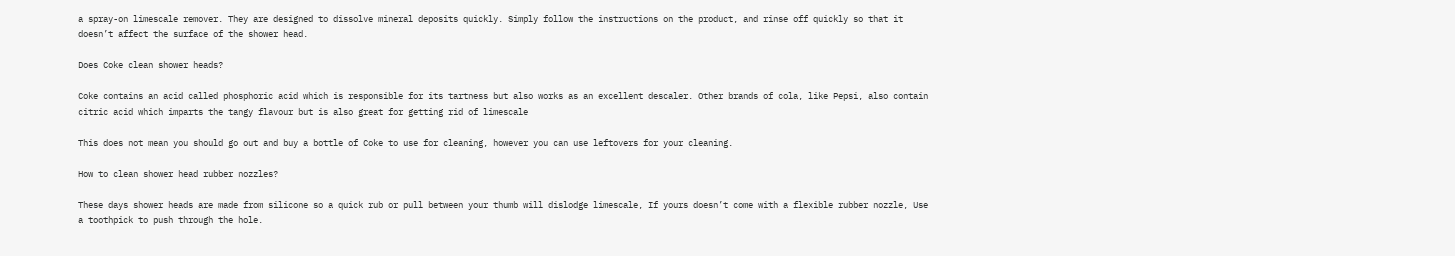a spray-on limescale remover. They are designed to dissolve mineral deposits quickly. Simply follow the instructions on the product, and rinse off quickly so that it doesn’t affect the surface of the shower head.

Does Coke clean shower heads?

Coke contains an acid called phosphoric acid which is responsible for its tartness but also works as an excellent descaler. Other brands of cola, like Pepsi, also contain citric acid which imparts the tangy flavour but is also great for getting rid of limescale

This does not mean you should go out and buy a bottle of Coke to use for cleaning, however you can use leftovers for your cleaning.

How to clean shower head rubber nozzles?

These days shower heads are made from silicone so a quick rub or pull between your thumb will dislodge limescale, If yours doesn’t come with a flexible rubber nozzle, Use a toothpick to push through the hole.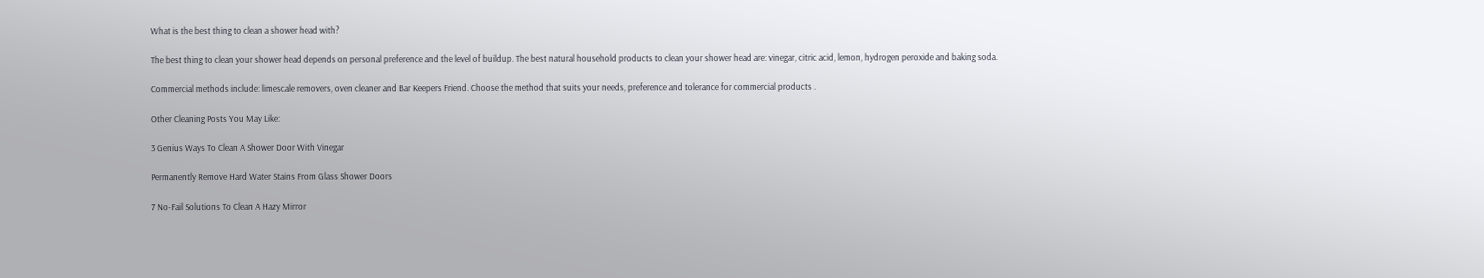What is the best thing to clean a shower head with?

The best thing to clean your shower head depends on personal preference and the level of buildup. The best natural household products to clean your shower head are: vinegar, citric acid, lemon, hydrogen peroxide and baking soda.

Commercial methods include: limescale removers, oven cleaner and Bar Keepers Friend. Choose the method that suits your needs, preference and tolerance for commercial products .

Other Cleaning Posts You May Like:

3 Genius Ways To Clean A Shower Door With Vinegar

Permanently Remove Hard Water Stains From Glass Shower Doors

7 No-Fail Solutions To Clean A Hazy Mirror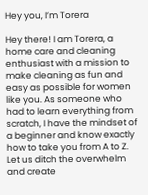Hey you, I’m Torera

Hey there! I am Torera, a home care and cleaning enthusiast with a mission to make cleaning as fun and easy as possible for women like you. As someone who had to learn everything from scratch, I have the mindset of a beginner and know exactly how to take you from A to Z. Let us ditch the overwhelm and create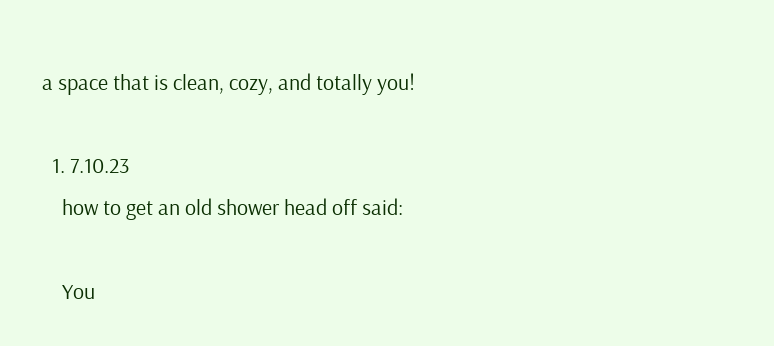a space that is clean, cozy, and totally you!

  1. 7.10.23
    how to get an old shower head off said:

    You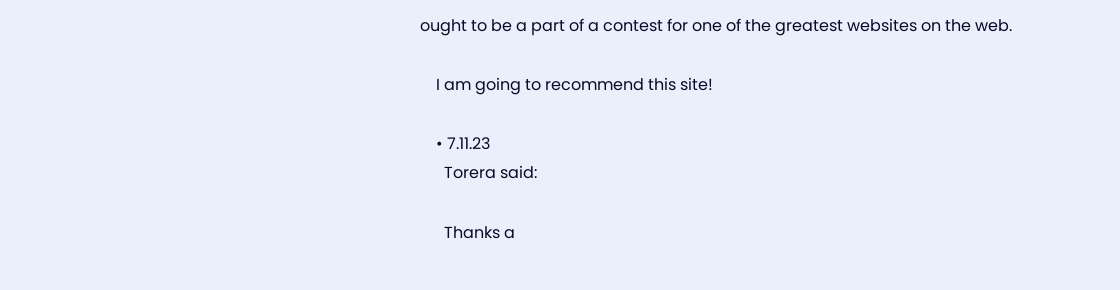ought to be a part of a contest for one of the greatest websites on the web.

    I am going to recommend this site!

    • 7.11.23
      Torera said:

      Thanks a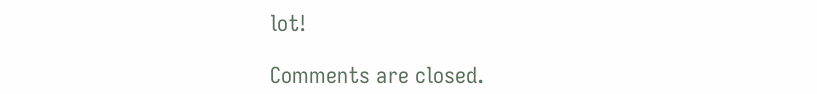lot!

Comments are closed.